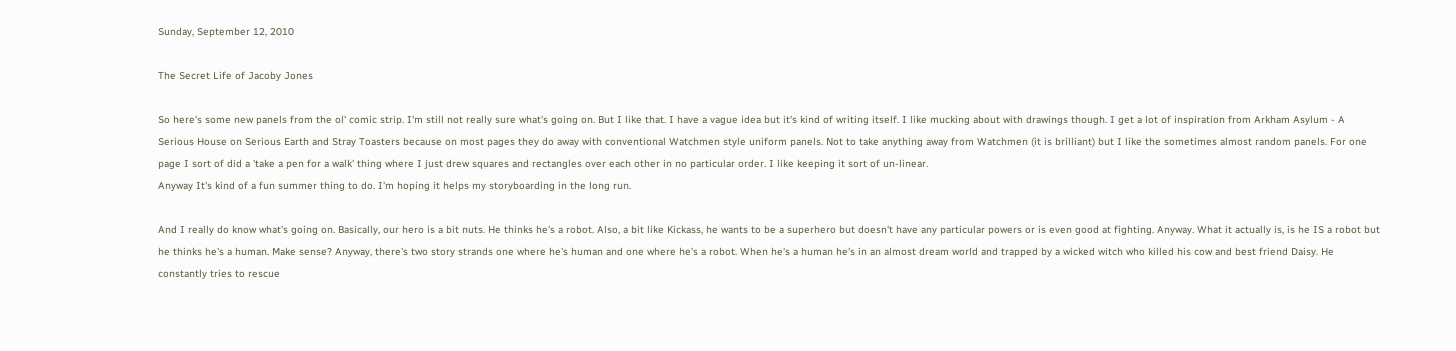Sunday, September 12, 2010

The Secret Life of Jacoby Jones

So here's some new panels from the ol' comic strip. I'm still not really sure what's going on. But I like that. I have a vague idea but it's kind of writing itself. I like mucking about with drawings though. I get a lot of inspiration from Arkham Asylum - A Serious House on Serious Earth and Stray Toasters because on most pages they do away with conventional Watchmen style uniform panels. Not to take anything away from Watchmen (it is brilliant) but I like the sometimes almost random panels. For one page I sort of did a 'take a pen for a walk' thing where I just drew squares and rectangles over each other in no particular order. I like keeping it sort of un-linear.
Anyway It's kind of a fun summer thing to do. I'm hoping it helps my storyboarding in the long run.

And I really do know what's going on. Basically, our hero is a bit nuts. He thinks he's a robot. Also, a bit like Kickass, he wants to be a superhero but doesn't have any particular powers or is even good at fighting. Anyway. What it actually is, is he IS a robot but he thinks he's a human. Make sense? Anyway, there's two story strands one where he's human and one where he's a robot. When he's a human he's in an almost dream world and trapped by a wicked witch who killed his cow and best friend Daisy. He constantly tries to rescue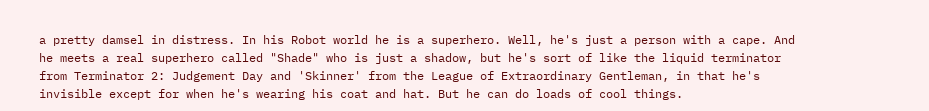a pretty damsel in distress. In his Robot world he is a superhero. Well, he's just a person with a cape. And he meets a real superhero called "Shade" who is just a shadow, but he's sort of like the liquid terminator from Terminator 2: Judgement Day and 'Skinner' from the League of Extraordinary Gentleman, in that he's invisible except for when he's wearing his coat and hat. But he can do loads of cool things.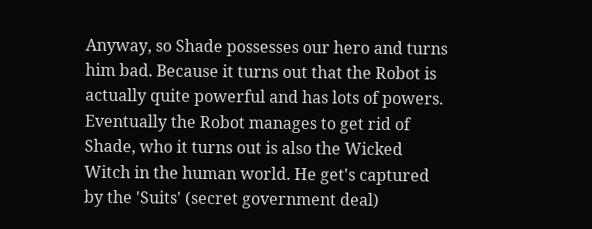Anyway, so Shade possesses our hero and turns him bad. Because it turns out that the Robot is actually quite powerful and has lots of powers. Eventually the Robot manages to get rid of Shade, who it turns out is also the Wicked Witch in the human world. He get's captured by the 'Suits' (secret government deal)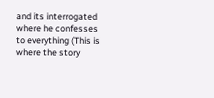and its interrogated where he confesses to everything (This is where the story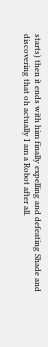starts) then it ends with him finally expelling and defeating Shade and discovering that oh actually I am a Robot after all.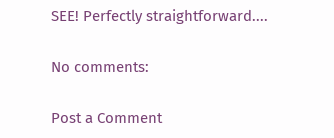SEE! Perfectly straightforward....

No comments:

Post a Comment